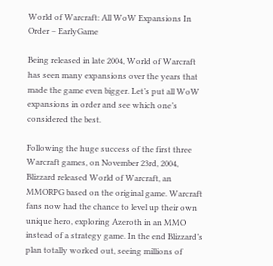World of Warcraft: All WoW Expansions In Order – EarlyGame

Being released in late 2004, World of Warcraft has seen many expansions over the years that made the game even bigger. Let’s put all WoW expansions in order and see which one’s considered the best.

Following the huge success of the first three Warcraft games, on November 23rd, 2004, Blizzard released World of Warcraft, an MMORPG based on the original game. Warcraft fans now had the chance to level up their own unique hero, exploring Azeroth in an MMO instead of a strategy game. In the end Blizzard’s plan totally worked out, seeing millions of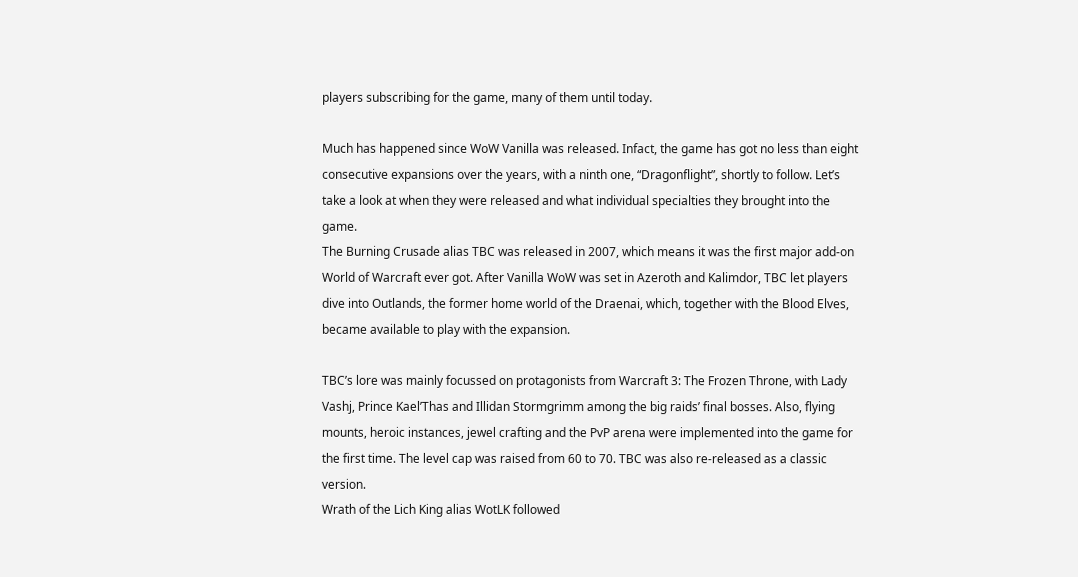players subscribing for the game, many of them until today.

Much has happened since WoW Vanilla was released. Infact, the game has got no less than eight consecutive expansions over the years, with a ninth one, “Dragonflight”, shortly to follow. Let’s take a look at when they were released and what individual specialties they brought into the game.
The Burning Crusade alias TBC was released in 2007, which means it was the first major add-on World of Warcraft ever got. After Vanilla WoW was set in Azeroth and Kalimdor, TBC let players dive into Outlands, the former home world of the Draenai, which, together with the Blood Elves, became available to play with the expansion.

TBC’s lore was mainly focussed on protagonists from Warcraft 3: The Frozen Throne, with Lady Vashj, Prince Kael’Thas and Illidan Stormgrimm among the big raids’ final bosses. Also, flying mounts, heroic instances, jewel crafting and the PvP arena were implemented into the game for the first time. The level cap was raised from 60 to 70. TBC was also re-released as a classic version.
Wrath of the Lich King alias WotLK followed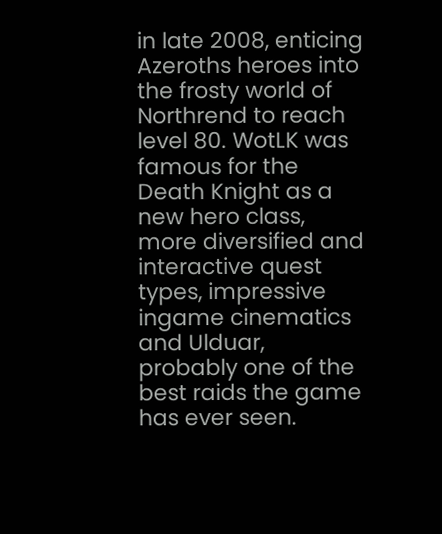in late 2008, enticing Azeroths heroes into the frosty world of Northrend to reach level 80. WotLK was famous for the Death Knight as a new hero class, more diversified and interactive quest types, impressive ingame cinematics and Ulduar, probably one of the best raids the game has ever seen.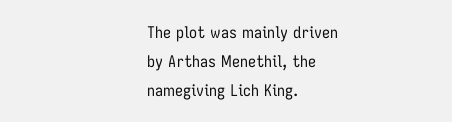The plot was mainly driven by Arthas Menethil, the namegiving Lich King.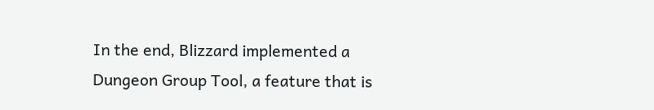In the end, Blizzard implemented a Dungeon Group Tool, a feature that is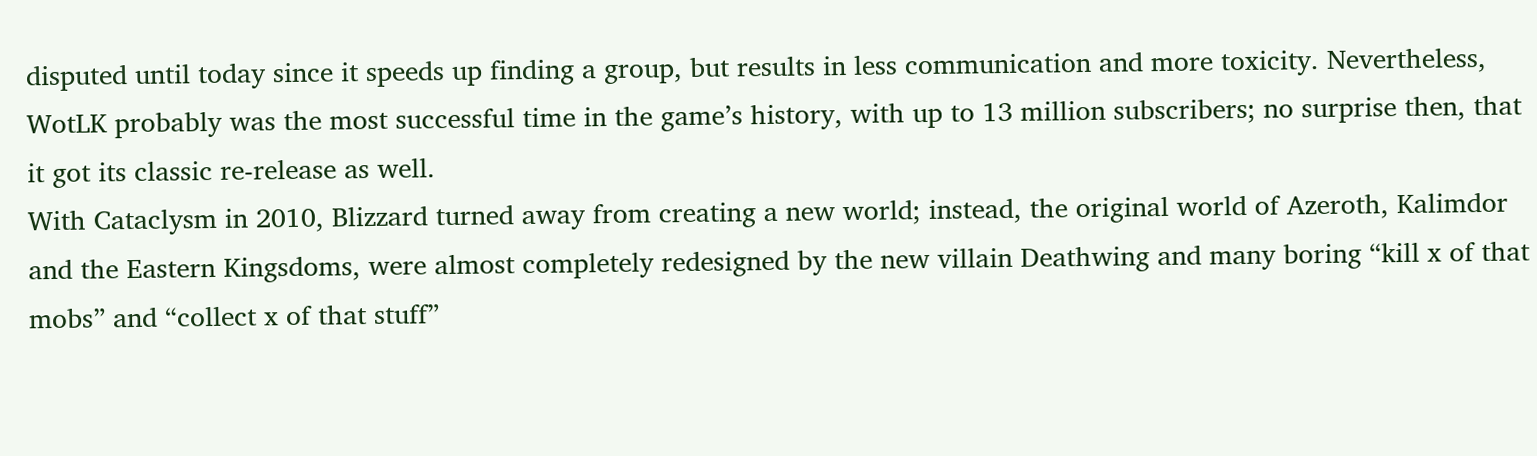disputed until today since it speeds up finding a group, but results in less communication and more toxicity. Nevertheless, WotLK probably was the most successful time in the game’s history, with up to 13 million subscribers; no surprise then, that it got its classic re-release as well.
With Cataclysm in 2010, Blizzard turned away from creating a new world; instead, the original world of Azeroth, Kalimdor and the Eastern Kingsdoms, were almost completely redesigned by the new villain Deathwing and many boring “kill x of that mobs” and “collect x of that stuff”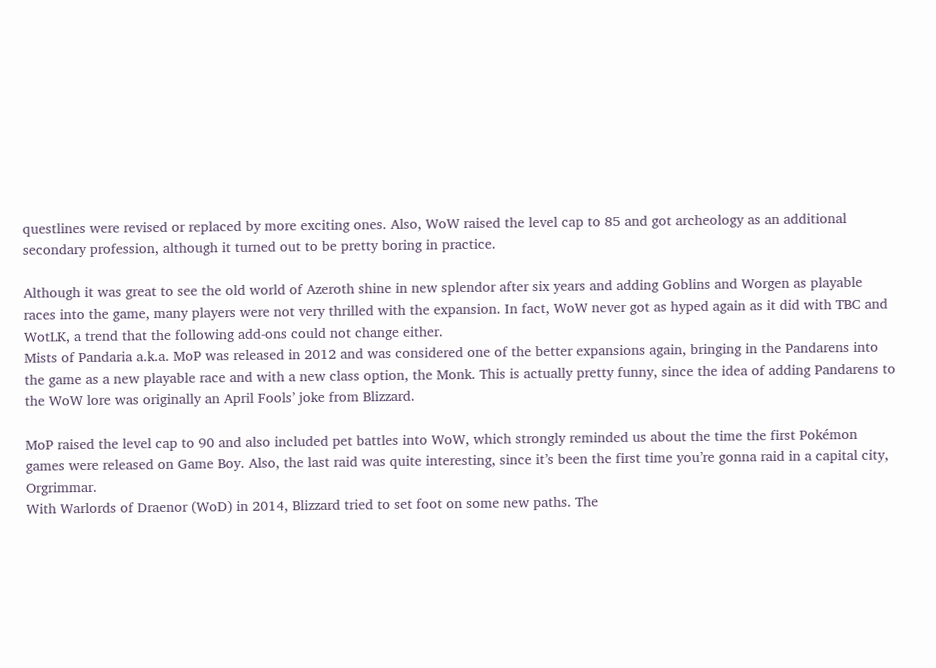questlines were revised or replaced by more exciting ones. Also, WoW raised the level cap to 85 and got archeology as an additional secondary profession, although it turned out to be pretty boring in practice.

Although it was great to see the old world of Azeroth shine in new splendor after six years and adding Goblins and Worgen as playable races into the game, many players were not very thrilled with the expansion. In fact, WoW never got as hyped again as it did with TBC and WotLK, a trend that the following add-ons could not change either.
Mists of Pandaria a.k.a. MoP was released in 2012 and was considered one of the better expansions again, bringing in the Pandarens into the game as a new playable race and with a new class option, the Monk. This is actually pretty funny, since the idea of adding Pandarens to the WoW lore was originally an April Fools’ joke from Blizzard.

MoP raised the level cap to 90 and also included pet battles into WoW, which strongly reminded us about the time the first Pokémon games were released on Game Boy. Also, the last raid was quite interesting, since it’s been the first time you’re gonna raid in a capital city, Orgrimmar.
With Warlords of Draenor (WoD) in 2014, Blizzard tried to set foot on some new paths. The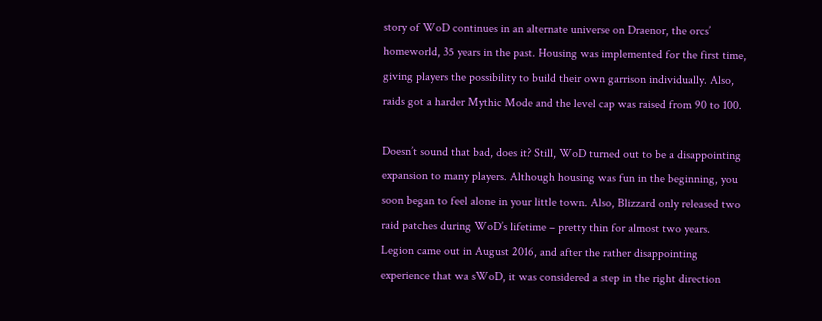story of WoD continues in an alternate universe on Draenor, the orcs’ homeworld, 35 years in the past. Housing was implemented for the first time, giving players the possibility to build their own garrison individually. Also, raids got a harder Mythic Mode and the level cap was raised from 90 to 100.

Doesn’t sound that bad, does it? Still, WoD turned out to be a disappointing expansion to many players. Although housing was fun in the beginning, you soon began to feel alone in your little town. Also, Blizzard only released two raid patches during WoD’s lifetime – pretty thin for almost two years.
Legion came out in August 2016, and after the rather disappointing experience that wa sWoD, it was considered a step in the right direction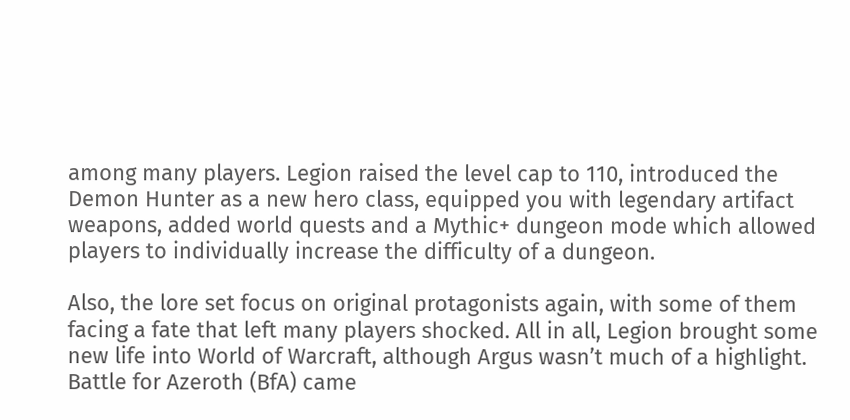among many players. Legion raised the level cap to 110, introduced the Demon Hunter as a new hero class, equipped you with legendary artifact weapons, added world quests and a Mythic+ dungeon mode which allowed players to individually increase the difficulty of a dungeon.

Also, the lore set focus on original protagonists again, with some of them facing a fate that left many players shocked. All in all, Legion brought some new life into World of Warcraft, although Argus wasn’t much of a highlight.
Battle for Azeroth (BfA) came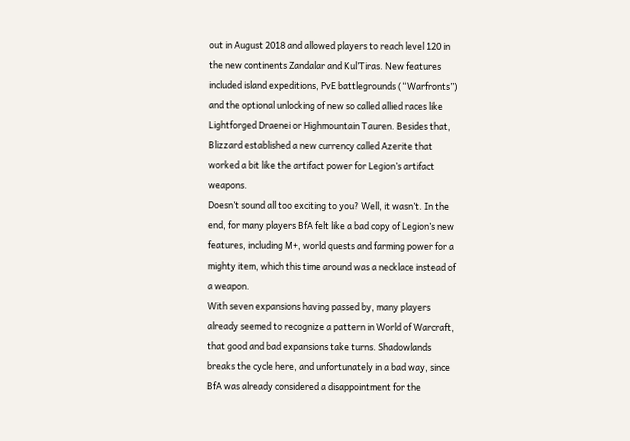out in August 2018 and allowed players to reach level 120 in the new continents Zandalar and Kul’Tiras. New features included island expeditions, PvE battlegrounds (“Warfronts”) and the optional unlocking of new so called allied races like Lightforged Draenei or Highmountain Tauren. Besides that, Blizzard established a new currency called Azerite that worked a bit like the artifact power for Legion’s artifact weapons.
Doesn’t sound all too exciting to you? Well, it wasn’t. In the end, for many players BfA felt like a bad copy of Legion’s new features, including M+, world quests and farming power for a mighty item, which this time around was a necklace instead of a weapon.
With seven expansions having passed by, many players already seemed to recognize a pattern in World of Warcraft, that good and bad expansions take turns. Shadowlands breaks the cycle here, and unfortunately in a bad way, since BfA was already considered a disappointment for the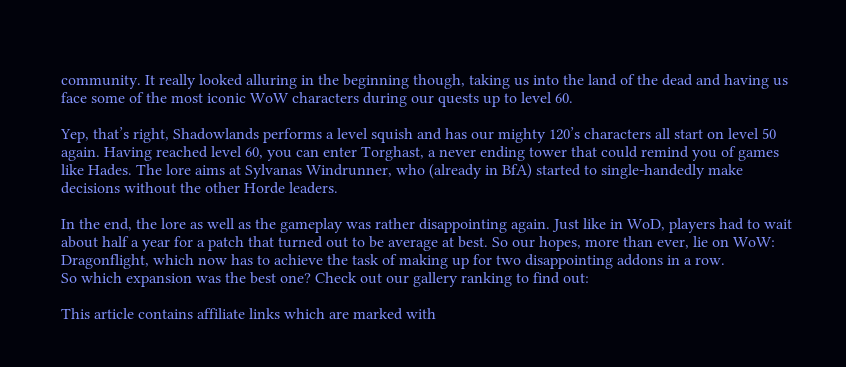community. It really looked alluring in the beginning though, taking us into the land of the dead and having us face some of the most iconic WoW characters during our quests up to level 60.

Yep, that’s right, Shadowlands performs a level squish and has our mighty 120’s characters all start on level 50 again. Having reached level 60, you can enter Torghast, a never ending tower that could remind you of games like Hades. The lore aims at Sylvanas Windrunner, who (already in BfA) started to single-handedly make decisions without the other Horde leaders.

In the end, the lore as well as the gameplay was rather disappointing again. Just like in WoD, players had to wait about half a year for a patch that turned out to be average at best. So our hopes, more than ever, lie on WoW: Dragonflight, which now has to achieve the task of making up for two disappointing addons in a row.
So which expansion was the best one? Check out our gallery ranking to find out:

This article contains affiliate links which are marked with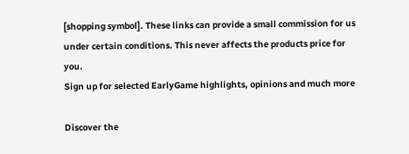[shopping symbol]. These links can provide a small commission for us under certain conditions. This never affects the products price for you.
Sign up for selected EarlyGame highlights, opinions and much more

Discover the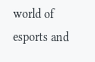world of esports and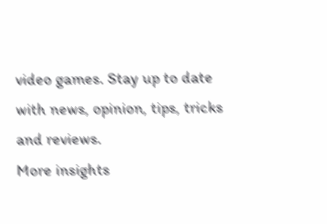video games. Stay up to date with news, opinion, tips, tricks and reviews.
More insights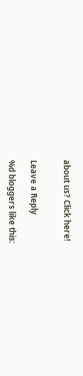about us? Click here!


Leave a Reply

%d bloggers like this: